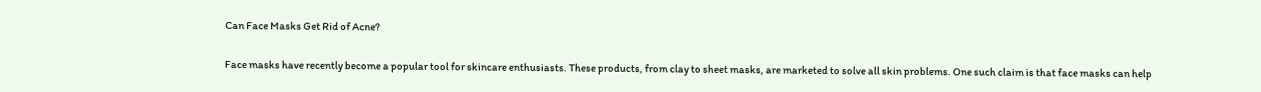Can Face Masks Get Rid of Acne?

Face masks have recently become a popular tool for skincare enthusiasts. These products, from clay to sheet masks, are marketed to solve all skin problems. One such claim is that face masks can help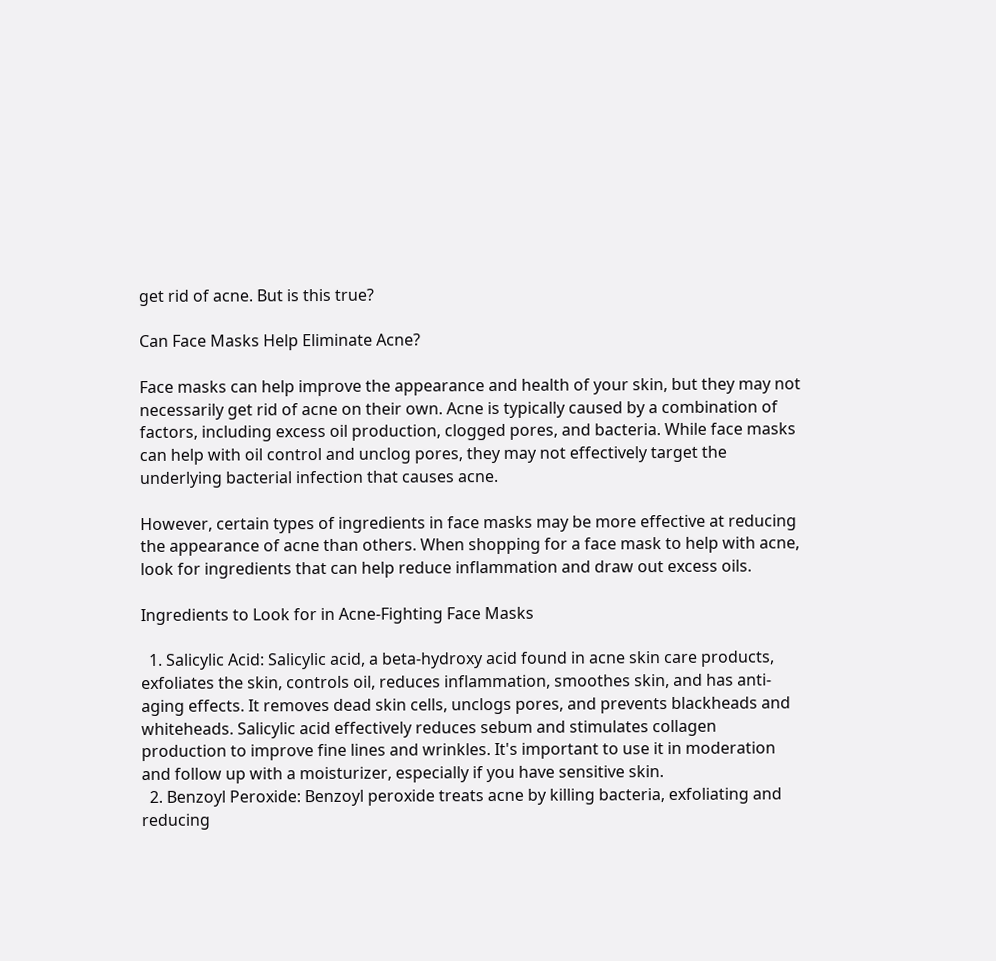get rid of acne. But is this true?

Can Face Masks Help Eliminate Acne?

Face masks can help improve the appearance and health of your skin, but they may not necessarily get rid of acne on their own. Acne is typically caused by a combination of factors, including excess oil production, clogged pores, and bacteria. While face masks can help with oil control and unclog pores, they may not effectively target the underlying bacterial infection that causes acne.

However, certain types of ingredients in face masks may be more effective at reducing the appearance of acne than others. When shopping for a face mask to help with acne, look for ingredients that can help reduce inflammation and draw out excess oils.

Ingredients to Look for in Acne-Fighting Face Masks

  1. Salicylic Acid: Salicylic acid, a beta-hydroxy acid found in acne skin care products, exfoliates the skin, controls oil, reduces inflammation, smoothes skin, and has anti-aging effects. It removes dead skin cells, unclogs pores, and prevents blackheads and whiteheads. Salicylic acid effectively reduces sebum and stimulates collagen production to improve fine lines and wrinkles. It's important to use it in moderation and follow up with a moisturizer, especially if you have sensitive skin.
  2. Benzoyl Peroxide: Benzoyl peroxide treats acne by killing bacteria, exfoliating and reducing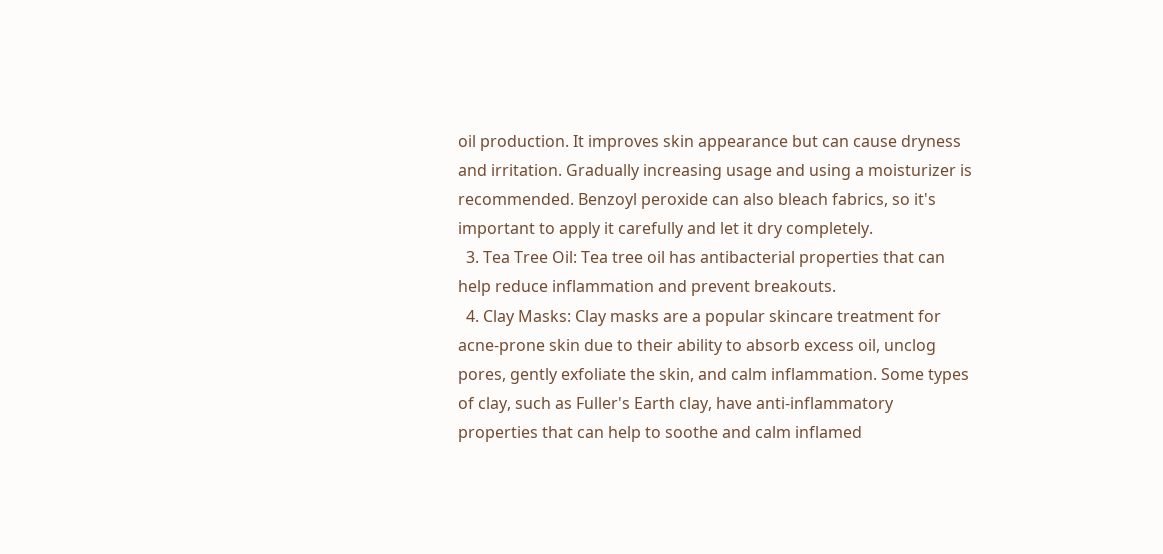oil production. It improves skin appearance but can cause dryness and irritation. Gradually increasing usage and using a moisturizer is recommended. Benzoyl peroxide can also bleach fabrics, so it's important to apply it carefully and let it dry completely.
  3. Tea Tree Oil: Tea tree oil has antibacterial properties that can help reduce inflammation and prevent breakouts.
  4. Clay Masks: Clay masks are a popular skincare treatment for acne-prone skin due to their ability to absorb excess oil, unclog pores, gently exfoliate the skin, and calm inflammation. Some types of clay, such as Fuller's Earth clay, have anti-inflammatory properties that can help to soothe and calm inflamed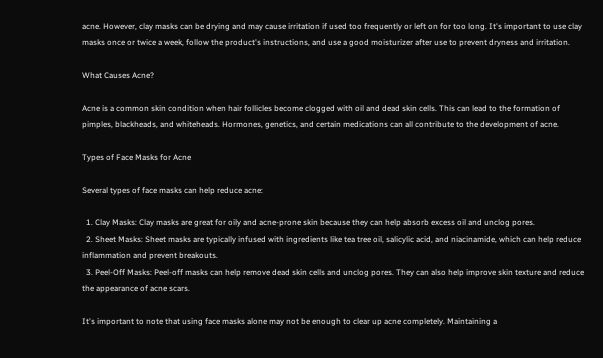acne. However, clay masks can be drying and may cause irritation if used too frequently or left on for too long. It's important to use clay masks once or twice a week, follow the product's instructions, and use a good moisturizer after use to prevent dryness and irritation.

What Causes Acne?

Acne is a common skin condition when hair follicles become clogged with oil and dead skin cells. This can lead to the formation of pimples, blackheads, and whiteheads. Hormones, genetics, and certain medications can all contribute to the development of acne.

Types of Face Masks for Acne

Several types of face masks can help reduce acne:

  1. Clay Masks: Clay masks are great for oily and acne-prone skin because they can help absorb excess oil and unclog pores.
  2. Sheet Masks: Sheet masks are typically infused with ingredients like tea tree oil, salicylic acid, and niacinamide, which can help reduce inflammation and prevent breakouts.
  3. Peel-Off Masks: Peel-off masks can help remove dead skin cells and unclog pores. They can also help improve skin texture and reduce the appearance of acne scars.

It's important to note that using face masks alone may not be enough to clear up acne completely. Maintaining a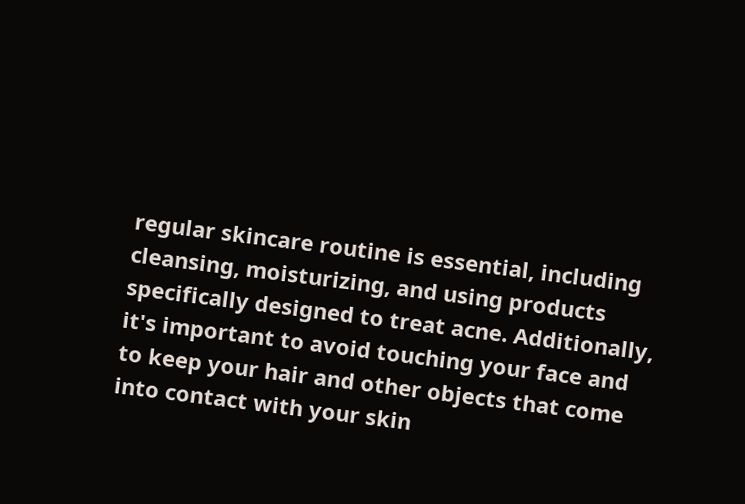regular skincare routine is essential, including cleansing, moisturizing, and using products specifically designed to treat acne. Additionally, it's important to avoid touching your face and to keep your hair and other objects that come into contact with your skin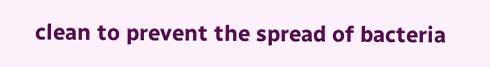clean to prevent the spread of bacteria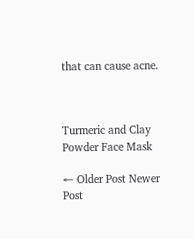that can cause acne.



Turmeric and Clay Powder Face Mask

← Older Post Newer Post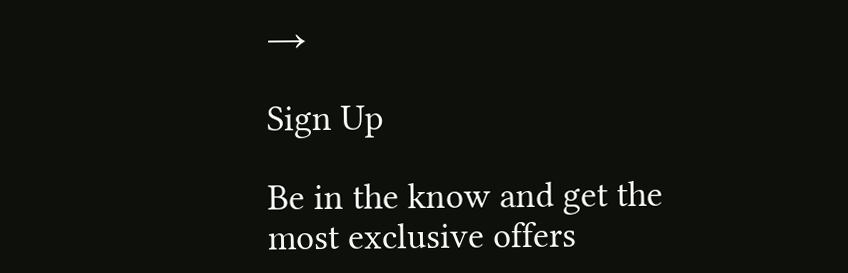→

Sign Up

Be in the know and get the most exclusive offers